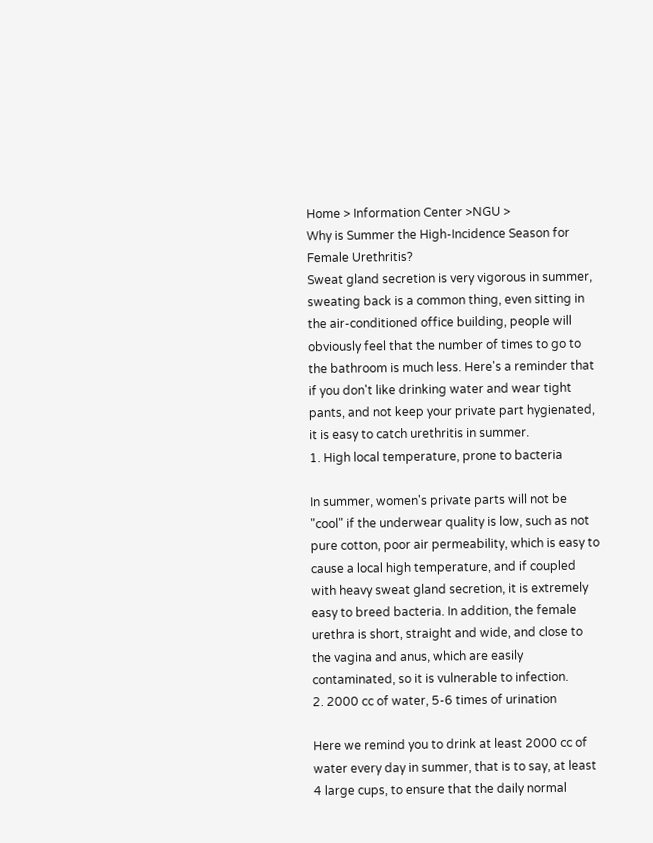Home > Information Center >NGU >
Why is Summer the High-Incidence Season for Female Urethritis?
Sweat gland secretion is very vigorous in summer, sweating back is a common thing, even sitting in the air-conditioned office building, people will obviously feel that the number of times to go to the bathroom is much less. Here's a reminder that if you don't like drinking water and wear tight pants, and not keep your private part hygienated, it is easy to catch urethritis in summer.
1. High local temperature, prone to bacteria

In summer, women's private parts will not be "cool" if the underwear quality is low, such as not pure cotton, poor air permeability, which is easy to cause a local high temperature, and if coupled with heavy sweat gland secretion, it is extremely easy to breed bacteria. In addition, the female urethra is short, straight and wide, and close to the vagina and anus, which are easily contaminated, so it is vulnerable to infection.
2. 2000 cc of water, 5-6 times of urination

Here we remind you to drink at least 2000 cc of water every day in summer, that is to say, at least 4 large cups, to ensure that the daily normal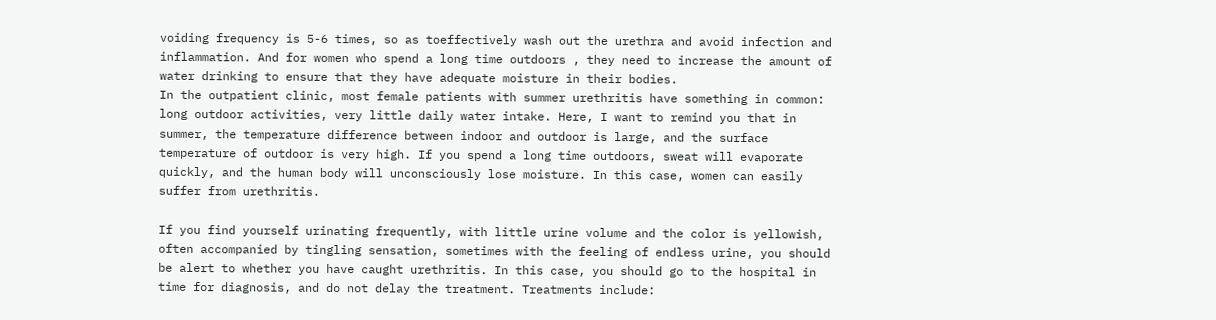voiding frequency is 5-6 times, so as toeffectively wash out the urethra and avoid infection and inflammation. And for women who spend a long time outdoors , they need to increase the amount of water drinking to ensure that they have adequate moisture in their bodies.
In the outpatient clinic, most female patients with summer urethritis have something in common: long outdoor activities, very little daily water intake. Here, I want to remind you that in summer, the temperature difference between indoor and outdoor is large, and the surface temperature of outdoor is very high. If you spend a long time outdoors, sweat will evaporate quickly, and the human body will unconsciously lose moisture. In this case, women can easily suffer from urethritis.

If you find yourself urinating frequently, with little urine volume and the color is yellowish, often accompanied by tingling sensation, sometimes with the feeling of endless urine, you should be alert to whether you have caught urethritis. In this case, you should go to the hospital in time for diagnosis, and do not delay the treatment. Treatments include: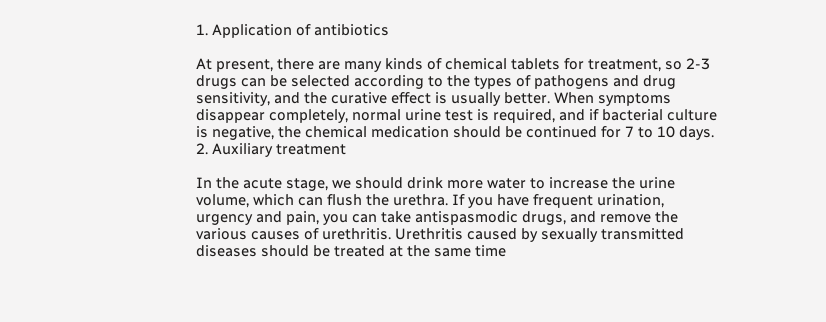1. Application of antibiotics

At present, there are many kinds of chemical tablets for treatment, so 2-3 drugs can be selected according to the types of pathogens and drug sensitivity, and the curative effect is usually better. When symptoms disappear completely, normal urine test is required, and if bacterial culture is negative, the chemical medication should be continued for 7 to 10 days.
2. Auxiliary treatment

In the acute stage, we should drink more water to increase the urine volume, which can flush the urethra. If you have frequent urination, urgency and pain, you can take antispasmodic drugs, and remove the various causes of urethritis. Urethritis caused by sexually transmitted diseases should be treated at the same time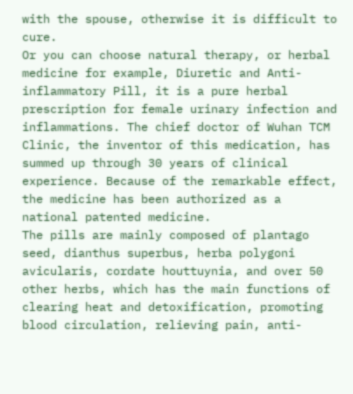with the spouse, otherwise it is difficult to cure.
Or you can choose natural therapy, or herbal medicine for example, Diuretic and Anti-inflammatory Pill, it is a pure herbal prescription for female urinary infection and inflammations. The chief doctor of Wuhan TCM Clinic, the inventor of this medication, has summed up through 30 years of clinical experience. Because of the remarkable effect, the medicine has been authorized as a national patented medicine.
The pills are mainly composed of plantago seed, dianthus superbus, herba polygoni avicularis, cordate houttuynia, and over 50 other herbs, which has the main functions of clearing heat and detoxification, promoting blood circulation, relieving pain, anti-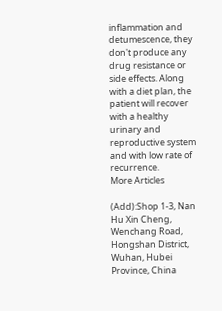inflammation and detumescence, they don't produce any drug resistance or side effects. Along with a diet plan, the patient will recover with a healthy urinary and reproductive system and with low rate of recurrence.
More Articles

(Add):Shop 1-3, Nan Hu Xin Cheng, Wenchang Road, Hongshan District, Wuhan, Hubei Province, China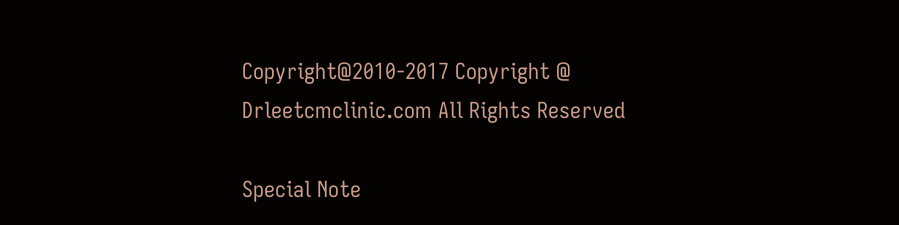Copyright@2010-2017 Copyright @ Drleetcmclinic.com All Rights Reserved

Special Note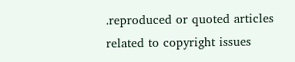.reproduced or quoted articles related to copyright issues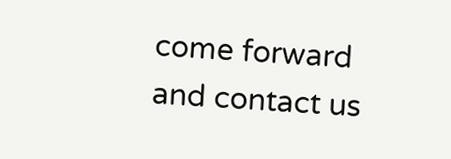come forward and contact us